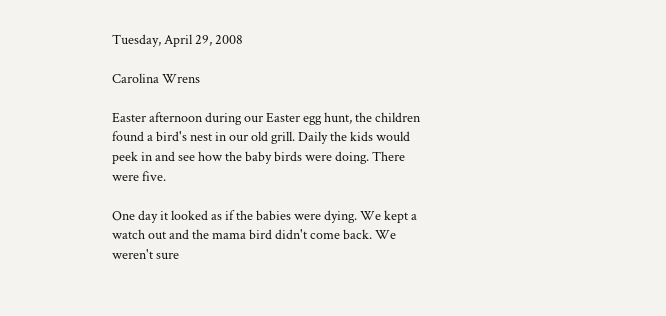Tuesday, April 29, 2008

Carolina Wrens

Easter afternoon during our Easter egg hunt, the children found a bird's nest in our old grill. Daily the kids would peek in and see how the baby birds were doing. There were five.

One day it looked as if the babies were dying. We kept a watch out and the mama bird didn't come back. We weren't sure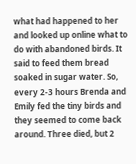what had happened to her and looked up online what to do with abandoned birds. It said to feed them bread soaked in sugar water. So, every 2-3 hours Brenda and Emily fed the tiny birds and they seemed to come back around. Three died, but 2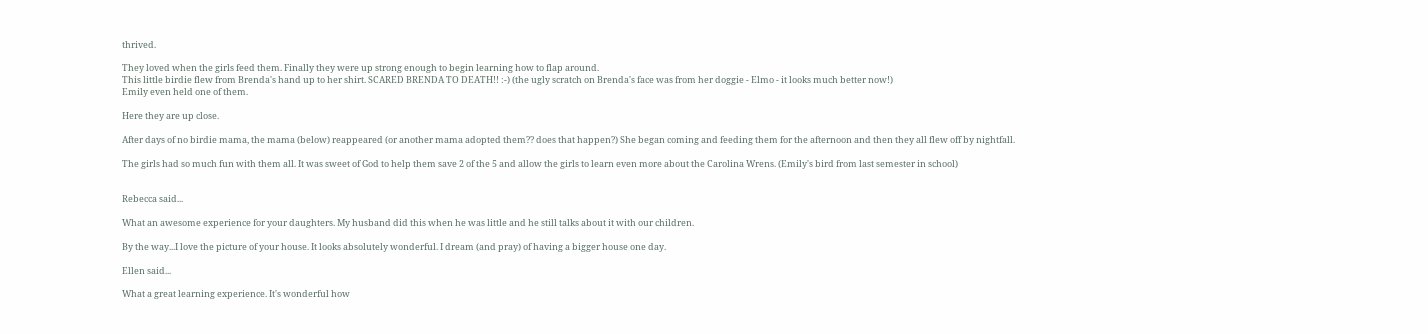thrived.

They loved when the girls feed them. Finally they were up strong enough to begin learning how to flap around.
This little birdie flew from Brenda's hand up to her shirt. SCARED BRENDA TO DEATH!! :-) (the ugly scratch on Brenda's face was from her doggie - Elmo - it looks much better now!)
Emily even held one of them.

Here they are up close.

After days of no birdie mama, the mama (below) reappeared (or another mama adopted them?? does that happen?) She began coming and feeding them for the afternoon and then they all flew off by nightfall.

The girls had so much fun with them all. It was sweet of God to help them save 2 of the 5 and allow the girls to learn even more about the Carolina Wrens. (Emily's bird from last semester in school)


Rebecca said...

What an awesome experience for your daughters. My husband did this when he was little and he still talks about it with our children.

By the way...I love the picture of your house. It looks absolutely wonderful. I dream (and pray) of having a bigger house one day.

Ellen said...

What a great learning experience. It's wonderful how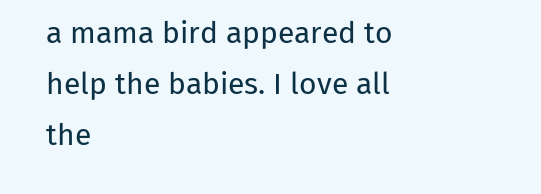a mama bird appeared to help the babies. I love all the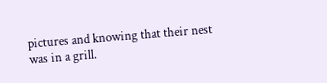pictures and knowing that their nest was in a grill.